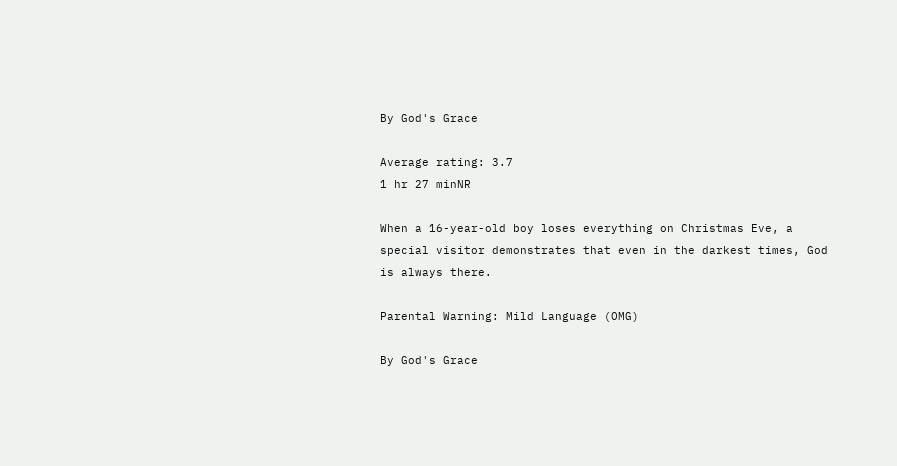By God's Grace

Average rating: 3.7
1 hr 27 minNR

When a 16-year-old boy loses everything on Christmas Eve, a special visitor demonstrates that even in the darkest times, God is always there.

Parental Warning: Mild Language (OMG)

By God's Grace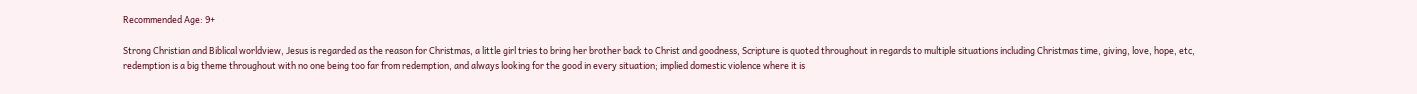Recommended Age: 9+

Strong Christian and Biblical worldview, Jesus is regarded as the reason for Christmas, a little girl tries to bring her brother back to Christ and goodness, Scripture is quoted throughout in regards to multiple situations including Christmas time, giving, love, hope, etc, redemption is a big theme throughout with no one being too far from redemption, and always looking for the good in every situation; implied domestic violence where it is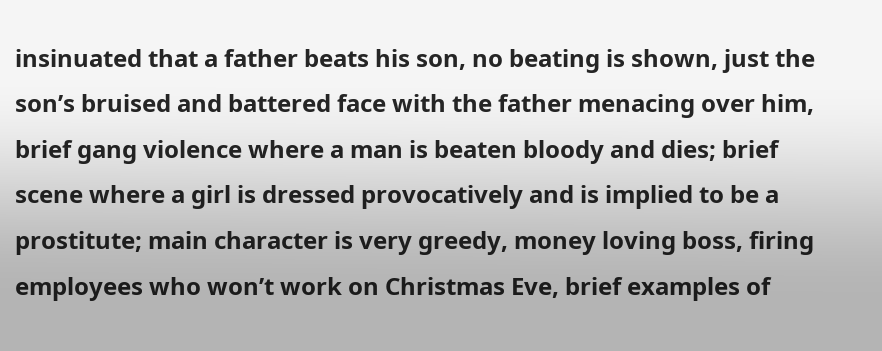insinuated that a father beats his son, no beating is shown, just the son’s bruised and battered face with the father menacing over him, brief gang violence where a man is beaten bloody and dies; brief scene where a girl is dressed provocatively and is implied to be a prostitute; main character is very greedy, money loving boss, firing employees who won’t work on Christmas Eve, brief examples of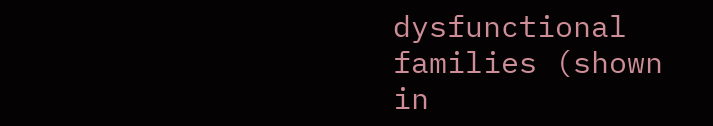dysfunctional families (shown in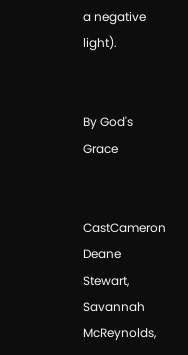a negative light).


By God's Grace


CastCameron Deane Stewart, Savannah McReynolds,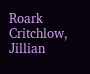Roark Critchlow, Jillian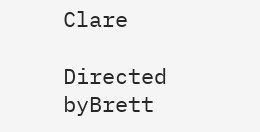Clare

Directed byBrett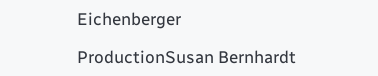Eichenberger

ProductionSusan Bernhardt